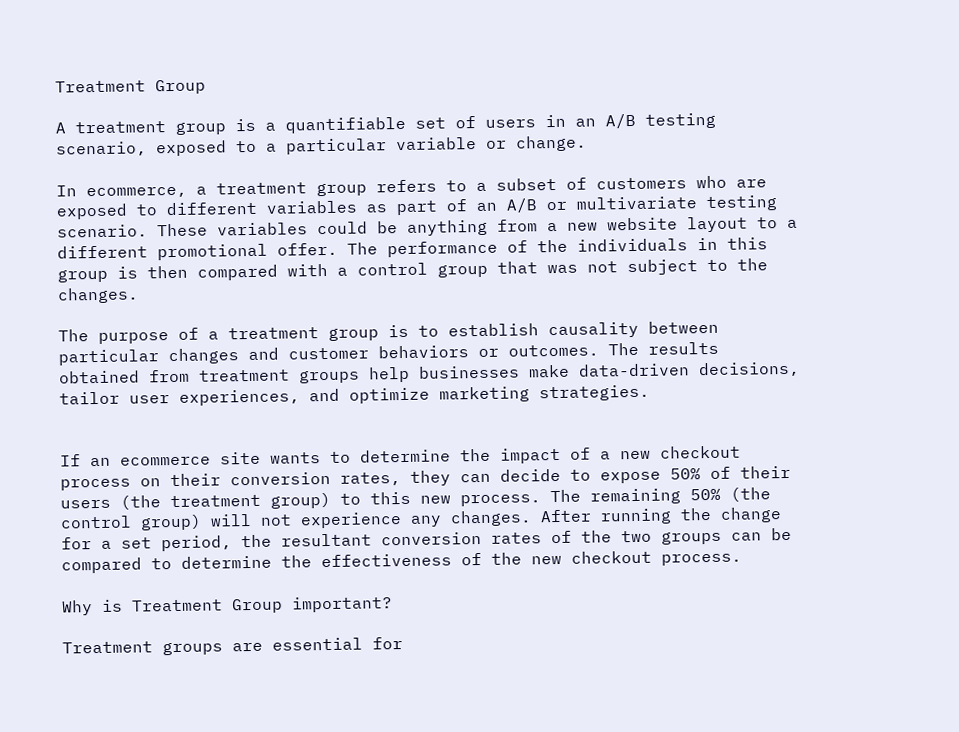Treatment Group

A treatment group is a quantifiable set of users in an A/B testing scenario, exposed to a particular variable or change.

In ecommerce, a treatment group refers to a subset of customers who are exposed to different variables as part of an A/B or multivariate testing scenario. These variables could be anything from a new website layout to a different promotional offer. The performance of the individuals in this group is then compared with a control group that was not subject to the changes.

The purpose of a treatment group is to establish causality between particular changes and customer behaviors or outcomes. The results obtained from treatment groups help businesses make data-driven decisions, tailor user experiences, and optimize marketing strategies.


If an ecommerce site wants to determine the impact of a new checkout process on their conversion rates, they can decide to expose 50% of their users (the treatment group) to this new process. The remaining 50% (the control group) will not experience any changes. After running the change for a set period, the resultant conversion rates of the two groups can be compared to determine the effectiveness of the new checkout process.

Why is Treatment Group important?

Treatment groups are essential for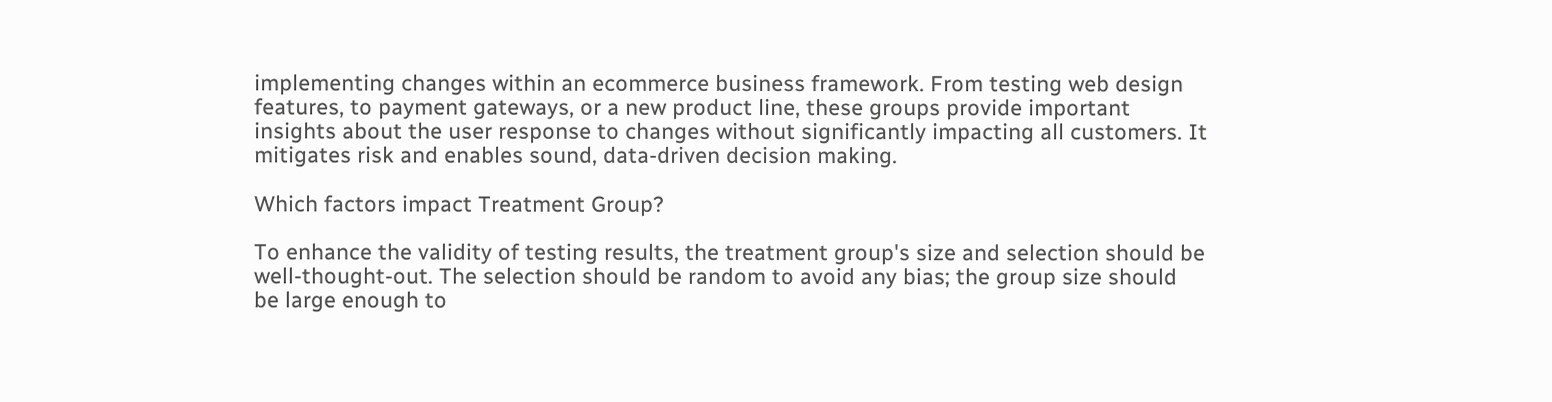implementing changes within an ecommerce business framework. From testing web design features, to payment gateways, or a new product line, these groups provide important insights about the user response to changes without significantly impacting all customers. It mitigates risk and enables sound, data-driven decision making.

Which factors impact Treatment Group?

To enhance the validity of testing results, the treatment group's size and selection should be well-thought-out. The selection should be random to avoid any bias; the group size should be large enough to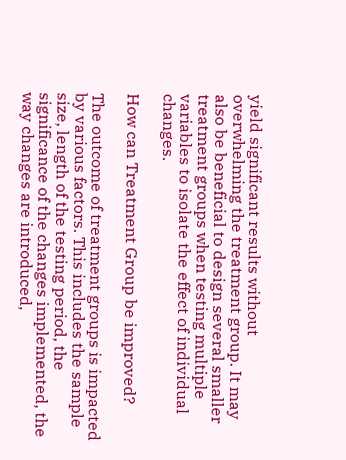yield significant results without overwhelming the treatment group. It may also be beneficial to design several smaller treatment groups when testing multiple variables to isolate the effect of individual changes.

How can Treatment Group be improved?

The outcome of treatment groups is impacted by various factors. This includes the sample size, length of the testing period, the significance of the changes implemented, the way changes are introduced,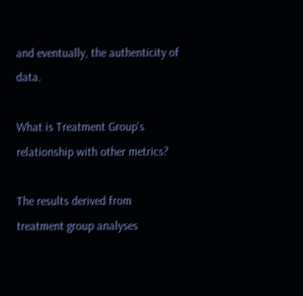and eventually, the authenticity of data.

What is Treatment Group's relationship with other metrics?

The results derived from treatment group analyses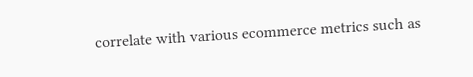correlate with various ecommerce metrics such as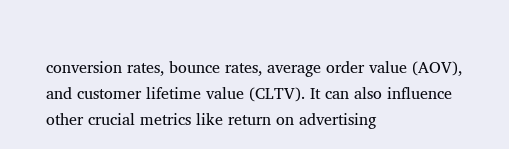conversion rates, bounce rates, average order value (AOV), and customer lifetime value (CLTV). It can also influence other crucial metrics like return on advertising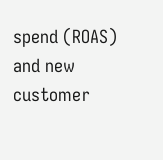spend (ROAS) and new customer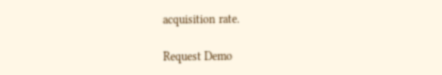acquisition rate.

Request Demo